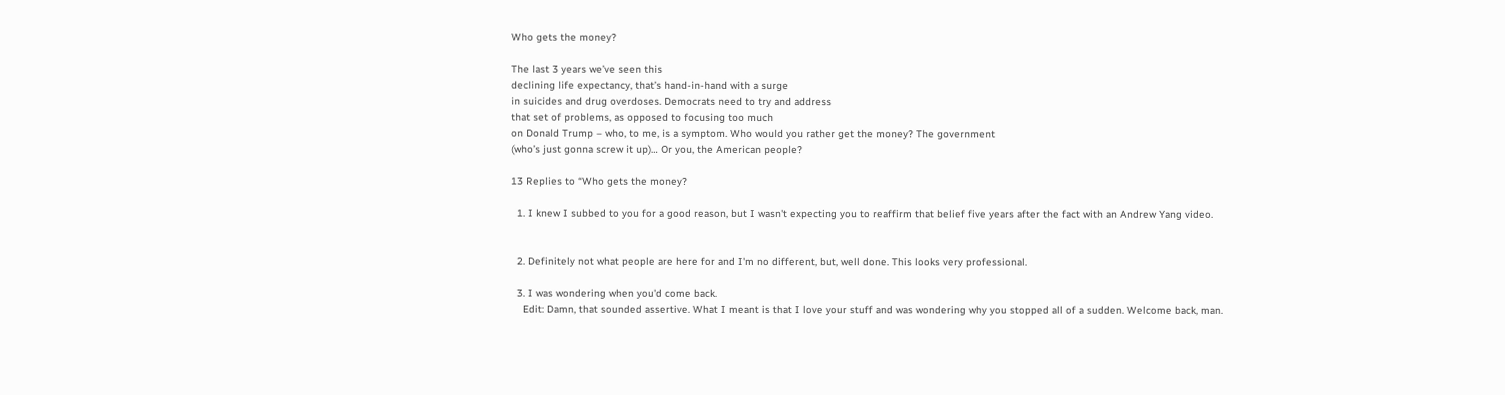Who gets the money?

The last 3 years we’ve seen this
declining life expectancy, that’s hand-in-hand with a surge
in suicides and drug overdoses. Democrats need to try and address
that set of problems, as opposed to focusing too much
on Donald Trump – who, to me, is a symptom. Who would you rather get the money? The government
(who’s just gonna screw it up)… Or you, the American people?

13 Replies to “Who gets the money?

  1. I knew I subbed to you for a good reason, but I wasn't expecting you to reaffirm that belief five years after the fact with an Andrew Yang video.


  2. Definitely not what people are here for and I'm no different, but, well done. This looks very professional.

  3. I was wondering when you'd come back.
    Edit: Damn, that sounded assertive. What I meant is that I love your stuff and was wondering why you stopped all of a sudden. Welcome back, man.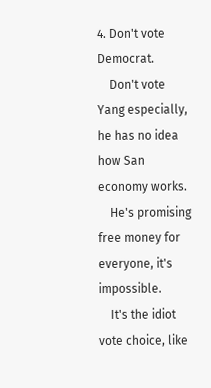4. Don't vote Democrat.
    Don't vote Yang especially, he has no idea how San economy works.
    He's promising free money for everyone, it's impossible.
    It's the idiot vote choice, like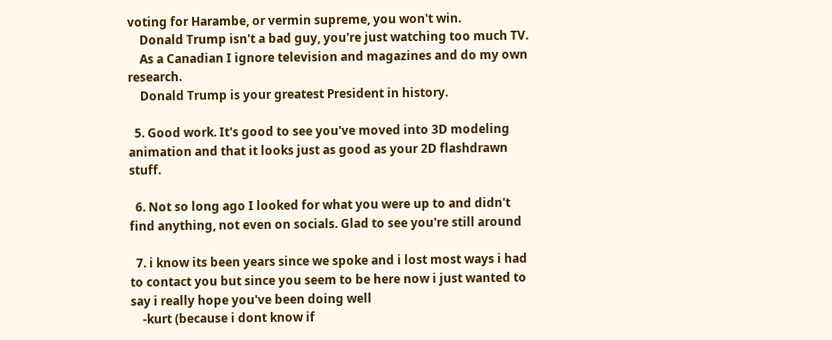voting for Harambe, or vermin supreme, you won't win.
    Donald Trump isn't a bad guy, you're just watching too much TV.
    As a Canadian I ignore television and magazines and do my own research.
    Donald Trump is your greatest President in history.

  5. Good work. It's good to see you've moved into 3D modeling animation and that it looks just as good as your 2D flashdrawn stuff.

  6. Not so long ago I looked for what you were up to and didn't find anything, not even on socials. Glad to see you're still around

  7. i know its been years since we spoke and i lost most ways i had to contact you but since you seem to be here now i just wanted to say i really hope you've been doing well
    -kurt (because i dont know if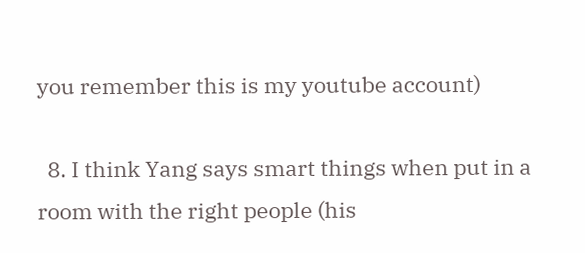you remember this is my youtube account)

  8. I think Yang says smart things when put in a room with the right people (his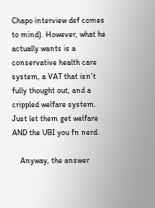Chapo interview def comes to mind). However, what he actually wants is a conservative health care system, a VAT that isn't fully thought out, and a crippled welfare system. Just let them get welfare AND the UBI you fn nerd.

    Anyway, the answer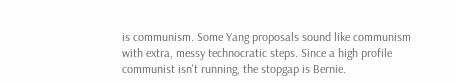is communism. Some Yang proposals sound like communism with extra, messy technocratic steps. Since a high profile communist isn't running, the stopgap is Bernie.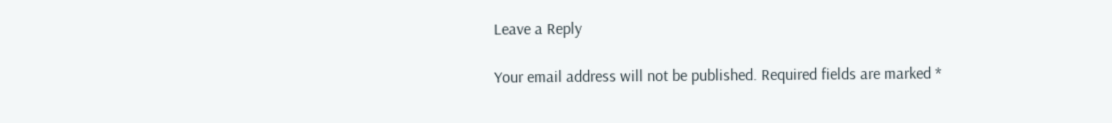Leave a Reply

Your email address will not be published. Required fields are marked *